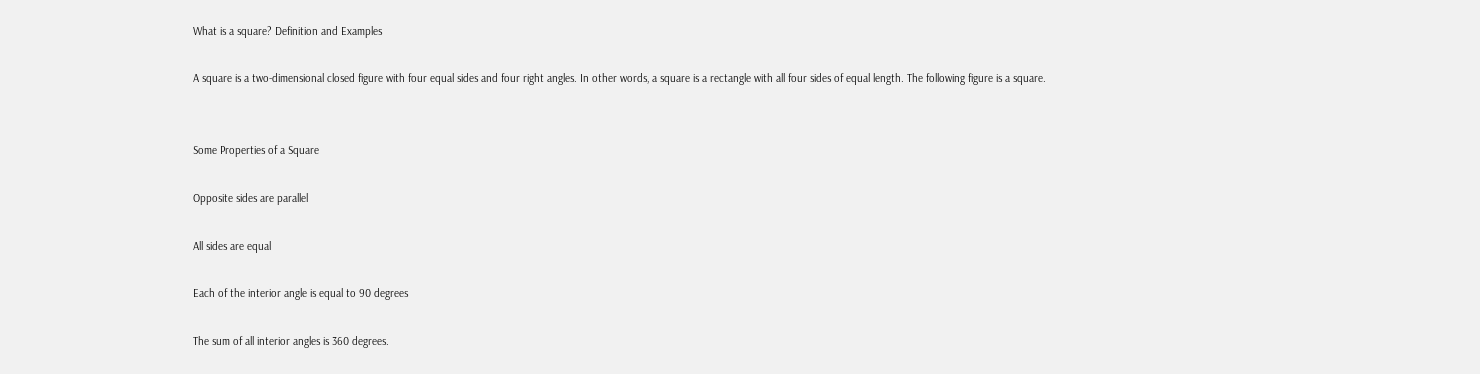What is a square? Definition and Examples

A square is a two-dimensional closed figure with four equal sides and four right angles. In other words, a square is a rectangle with all four sides of equal length. The following figure is a square.


Some Properties of a Square

Opposite sides are parallel

All sides are equal

Each of the interior angle is equal to 90 degrees

The sum of all interior angles is 360 degrees.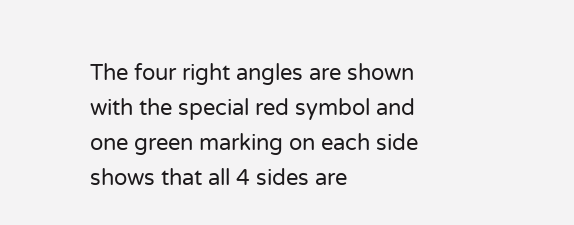The four right angles are shown with the special red symbol and one green marking on each side shows that all 4 sides are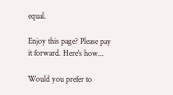equal.

Enjoy this page? Please pay it forward. Here's how...

Would you prefer to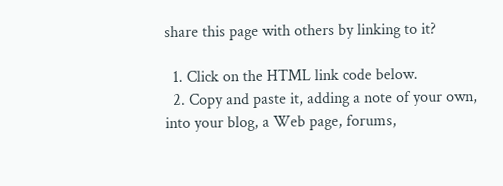share this page with others by linking to it?

  1. Click on the HTML link code below.
  2. Copy and paste it, adding a note of your own, into your blog, a Web page, forums,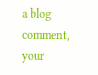a blog comment, your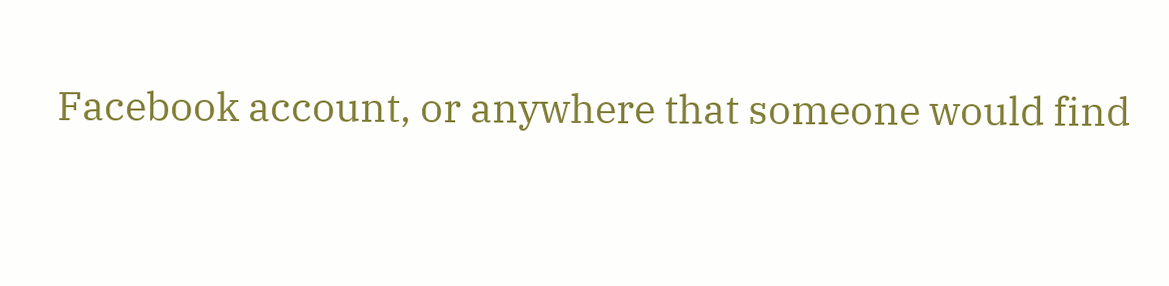Facebook account, or anywhere that someone would find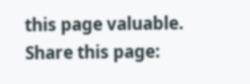this page valuable.
Share this page: